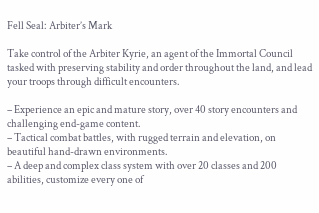Fell Seal: Arbiter’s Mark

Take control of the Arbiter Kyrie, an agent of the Immortal Council tasked with preserving stability and order throughout the land, and lead your troops through difficult encounters.

– Experience an epic and mature story, over 40 story encounters and challenging end-game content.
– Tactical combat battles, with rugged terrain and elevation, on beautiful hand-drawn environments.
– A deep and complex class system with over 20 classes and 200 abilities, customize every one of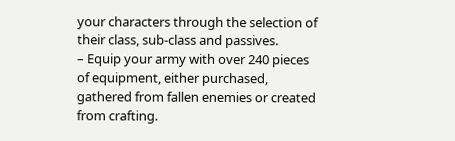your characters through the selection of their class, sub-class and passives.
– Equip your army with over 240 pieces of equipment, either purchased, gathered from fallen enemies or created from crafting.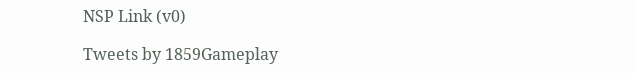NSP Link (v0)

Tweets by 1859Gameplay